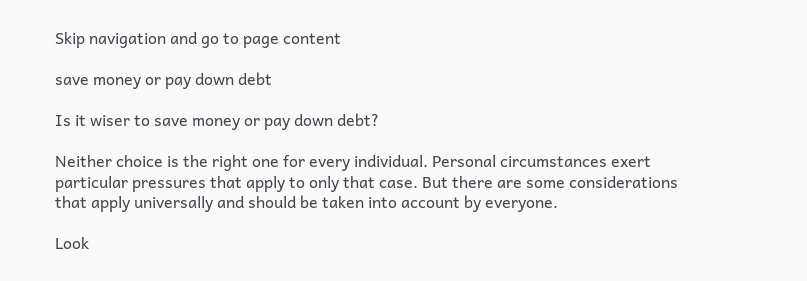Skip navigation and go to page content

save money or pay down debt

Is it wiser to save money or pay down debt?

Neither choice is the right one for every individual. Personal circumstances exert particular pressures that apply to only that case. But there are some considerations that apply universally and should be taken into account by everyone.

Look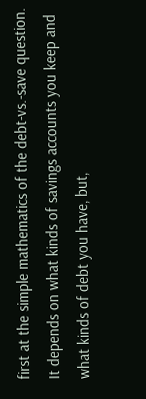first at the simple mathematics of the debt-vs.-save question. It depends on what kinds of savings accounts you keep and what kinds of debt you have, but,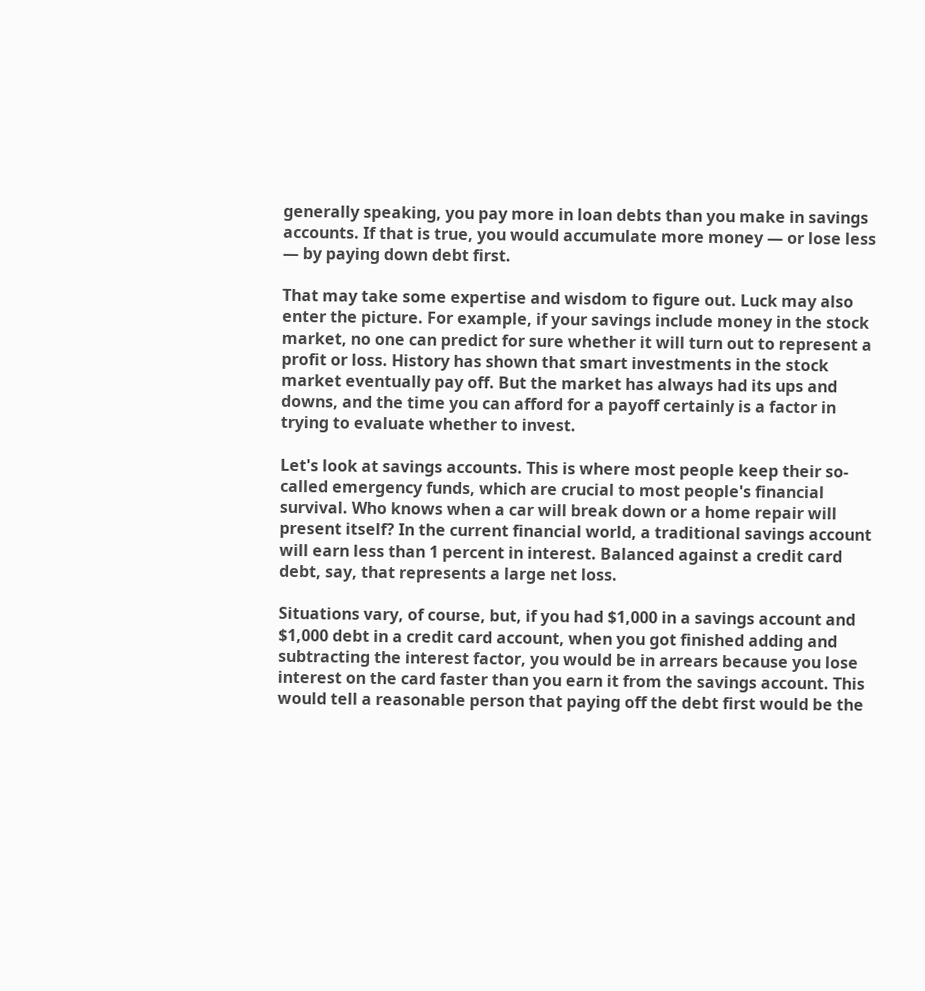generally speaking, you pay more in loan debts than you make in savings accounts. If that is true, you would accumulate more money — or lose less — by paying down debt first.

That may take some expertise and wisdom to figure out. Luck may also enter the picture. For example, if your savings include money in the stock market, no one can predict for sure whether it will turn out to represent a profit or loss. History has shown that smart investments in the stock market eventually pay off. But the market has always had its ups and downs, and the time you can afford for a payoff certainly is a factor in trying to evaluate whether to invest.

Let's look at savings accounts. This is where most people keep their so-called emergency funds, which are crucial to most people's financial survival. Who knows when a car will break down or a home repair will present itself? In the current financial world, a traditional savings account will earn less than 1 percent in interest. Balanced against a credit card debt, say, that represents a large net loss.

Situations vary, of course, but, if you had $1,000 in a savings account and $1,000 debt in a credit card account, when you got finished adding and subtracting the interest factor, you would be in arrears because you lose interest on the card faster than you earn it from the savings account. This would tell a reasonable person that paying off the debt first would be the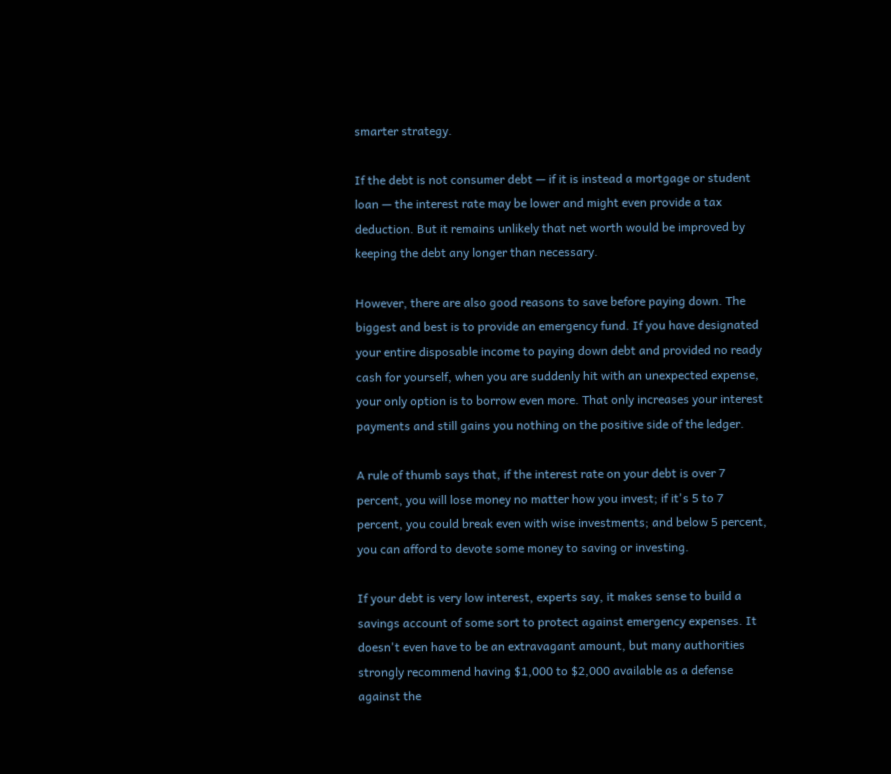smarter strategy.

If the debt is not consumer debt — if it is instead a mortgage or student loan — the interest rate may be lower and might even provide a tax deduction. But it remains unlikely that net worth would be improved by keeping the debt any longer than necessary.

However, there are also good reasons to save before paying down. The biggest and best is to provide an emergency fund. If you have designated your entire disposable income to paying down debt and provided no ready cash for yourself, when you are suddenly hit with an unexpected expense, your only option is to borrow even more. That only increases your interest payments and still gains you nothing on the positive side of the ledger.

A rule of thumb says that, if the interest rate on your debt is over 7 percent, you will lose money no matter how you invest; if it's 5 to 7 percent, you could break even with wise investments; and below 5 percent, you can afford to devote some money to saving or investing.

If your debt is very low interest, experts say, it makes sense to build a savings account of some sort to protect against emergency expenses. It doesn't even have to be an extravagant amount, but many authorities strongly recommend having $1,000 to $2,000 available as a defense against the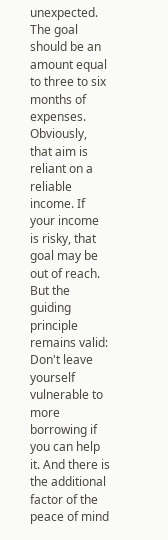unexpected. The goal should be an amount equal to three to six months of expenses. Obviously, that aim is reliant on a reliable income. If your income is risky, that goal may be out of reach. But the guiding principle remains valid: Don't leave yourself vulnerable to more borrowing if you can help it. And there is the additional factor of the peace of mind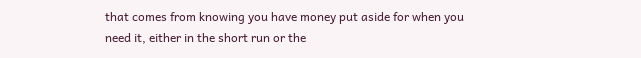that comes from knowing you have money put aside for when you need it, either in the short run or the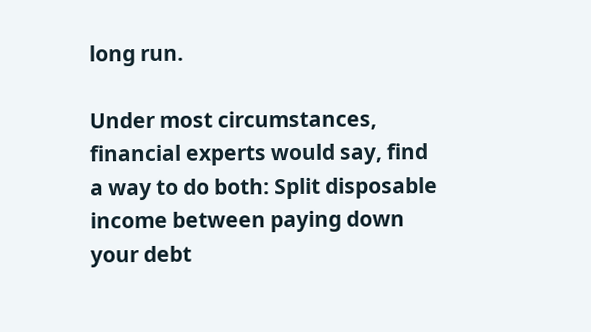long run.

Under most circumstances, financial experts would say, find a way to do both: Split disposable income between paying down your debt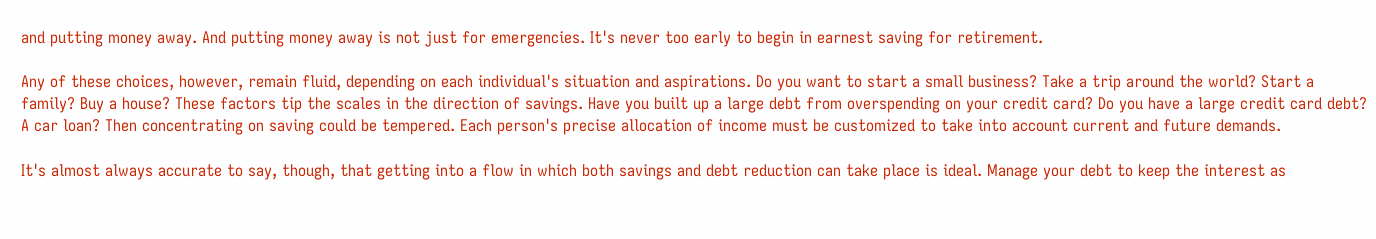and putting money away. And putting money away is not just for emergencies. It's never too early to begin in earnest saving for retirement.

Any of these choices, however, remain fluid, depending on each individual's situation and aspirations. Do you want to start a small business? Take a trip around the world? Start a family? Buy a house? These factors tip the scales in the direction of savings. Have you built up a large debt from overspending on your credit card? Do you have a large credit card debt? A car loan? Then concentrating on saving could be tempered. Each person's precise allocation of income must be customized to take into account current and future demands.

It's almost always accurate to say, though, that getting into a flow in which both savings and debt reduction can take place is ideal. Manage your debt to keep the interest as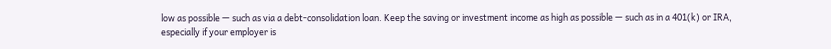low as possible — such as via a debt-consolidation loan. Keep the saving or investment income as high as possible — such as in a 401(k) or IRA, especially if your employer is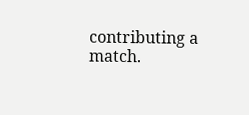contributing a match.